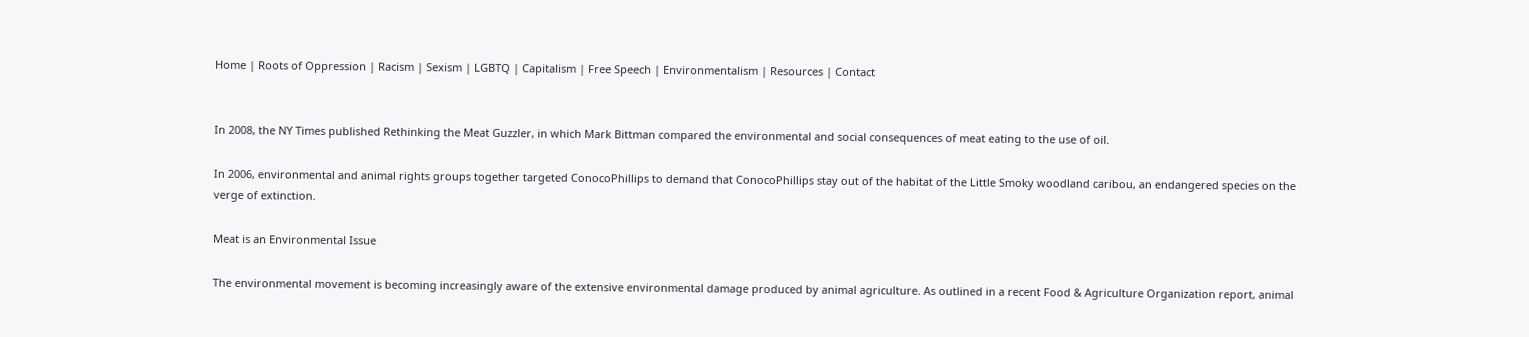Home | Roots of Oppression | Racism | Sexism | LGBTQ | Capitalism | Free Speech | Environmentalism | Resources | Contact


In 2008, the NY Times published Rethinking the Meat Guzzler, in which Mark Bittman compared the environmental and social consequences of meat eating to the use of oil.

In 2006, environmental and animal rights groups together targeted ConocoPhillips to demand that ConocoPhillips stay out of the habitat of the Little Smoky woodland caribou, an endangered species on the verge of extinction.

Meat is an Environmental Issue

The environmental movement is becoming increasingly aware of the extensive environmental damage produced by animal agriculture. As outlined in a recent Food & Agriculture Organization report, animal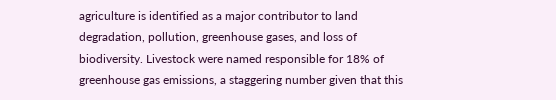agriculture is identified as a major contributor to land degradation, pollution, greenhouse gases, and loss of biodiversity. Livestock were named responsible for 18% of greenhouse gas emissions, a staggering number given that this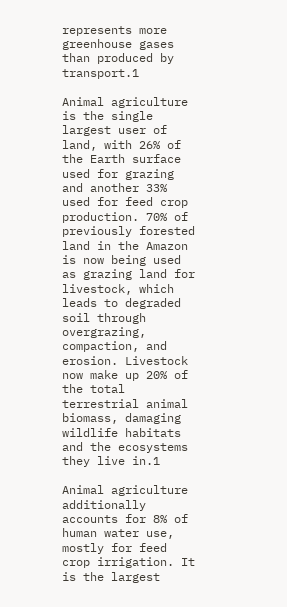represents more greenhouse gases than produced by transport.1

Animal agriculture is the single largest user of land, with 26% of the Earth surface used for grazing and another 33% used for feed crop production. 70% of previously forested land in the Amazon is now being used as grazing land for livestock, which leads to degraded soil through overgrazing, compaction, and erosion. Livestock now make up 20% of the total terrestrial animal biomass, damaging wildlife habitats and the ecosystems they live in.1

Animal agriculture additionally accounts for 8% of human water use, mostly for feed crop irrigation. It is the largest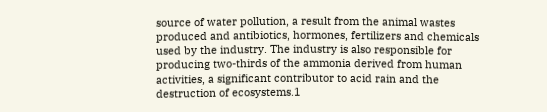source of water pollution, a result from the animal wastes produced and antibiotics, hormones, fertilizers and chemicals used by the industry. The industry is also responsible for producing two-thirds of the ammonia derived from human activities, a significant contributor to acid rain and the destruction of ecosystems.1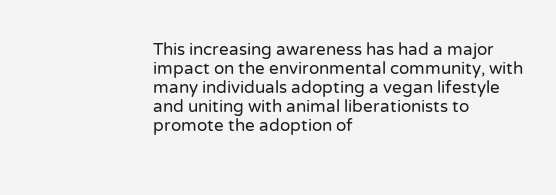This increasing awareness has had a major impact on the environmental community, with many individuals adopting a vegan lifestyle and uniting with animal liberationists to promote the adoption of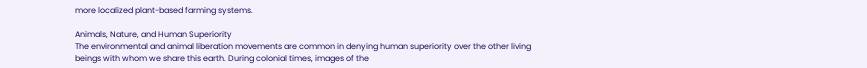more localized plant-based farming systems.

Animals, Nature, and Human Superiority
The environmental and animal liberation movements are common in denying human superiority over the other living beings with whom we share this earth. During colonial times, images of the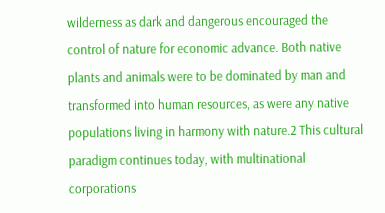wilderness as dark and dangerous encouraged the control of nature for economic advance. Both native plants and animals were to be dominated by man and transformed into human resources, as were any native populations living in harmony with nature.2 This cultural paradigm continues today, with multinational corporations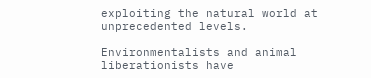exploiting the natural world at unprecedented levels.

Environmentalists and animal liberationists have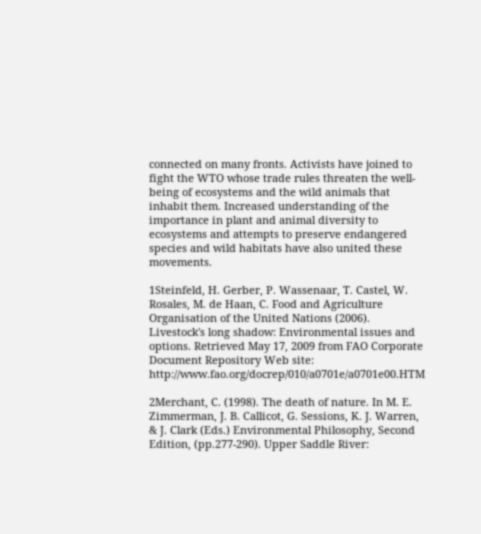connected on many fronts. Activists have joined to fight the WTO whose trade rules threaten the well-being of ecosystems and the wild animals that inhabit them. Increased understanding of the importance in plant and animal diversity to ecosystems and attempts to preserve endangered species and wild habitats have also united these movements.

1Steinfeld, H. Gerber, P. Wassenaar, T. Castel, W. Rosales, M. de Haan, C. Food and Agriculture Organisation of the United Nations (2006).
Livestock's long shadow: Environmental issues and options. Retrieved May 17, 2009 from FAO Corporate Document Repository Web site: http://www.fao.org/docrep/010/a0701e/a0701e00.HTM

2Merchant, C. (1998). The death of nature. In M. E. Zimmerman, J. B. Callicot, G. Sessions, K. J. Warren, & J. Clark (Eds.) Environmental Philosophy, Second Edition, (pp.277-290). Upper Saddle River: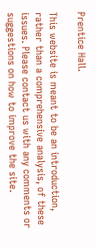Prentice Hall.

This website is meant to be an introduction, rather than a comprehensive analysis, of these issues. Please contact us with any comments or suggestions on how to improve the site.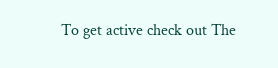To get active check out The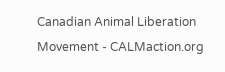Canadian Animal Liberation Movement - CALMaction.org